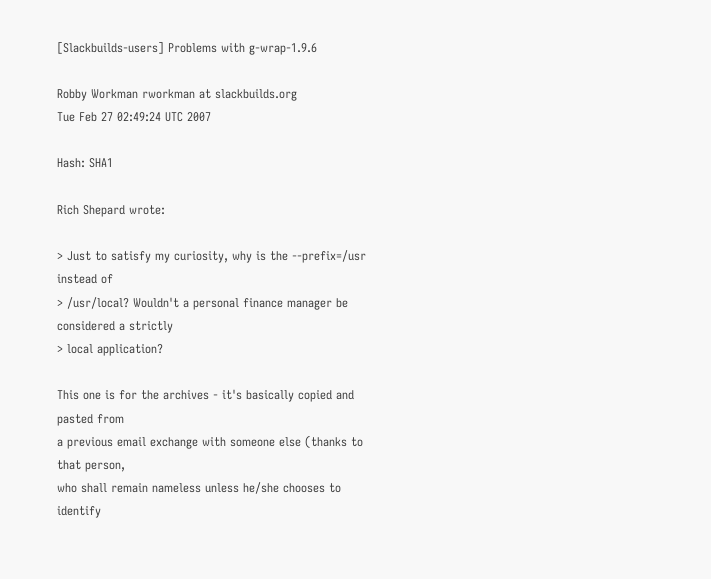[Slackbuilds-users] Problems with g-wrap-1.9.6

Robby Workman rworkman at slackbuilds.org
Tue Feb 27 02:49:24 UTC 2007

Hash: SHA1

Rich Shepard wrote:

> Just to satisfy my curiosity, why is the --prefix=/usr instead of
> /usr/local? Wouldn't a personal finance manager be considered a strictly
> local application?

This one is for the archives - it's basically copied and pasted from
a previous email exchange with someone else (thanks to that person,
who shall remain nameless unless he/she chooses to identify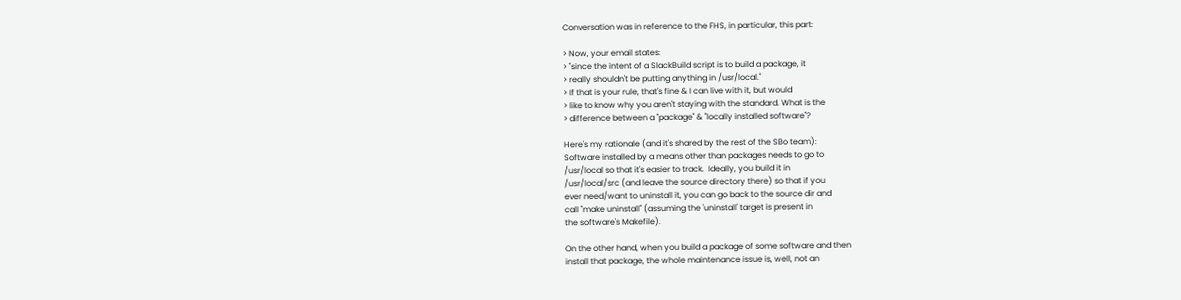Conversation was in reference to the FHS, in particular, this part:

> Now, your email states:
> "since the intent of a SlackBuild script is to build a package, it
> really shouldn't be putting anything in /usr/local."
> If that is your rule, that's fine & I can live with it, but would
> like to know why you aren't staying with the standard. What is the
> difference between a "package" & "locally installed software"?

Here's my rationale (and it's shared by the rest of the SBo team):
Software installed by a means other than packages needs to go to
/usr/local so that it's easier to track.  Ideally, you build it in
/usr/local/src (and leave the source directory there) so that if you
ever need/want to uninstall it, you can go back to the source dir and
call "make uninstall" (assuming the 'uninstall' target is present in
the software's Makefile).

On the other hand, when you build a package of some software and then
install that package, the whole maintenance issue is, well, not an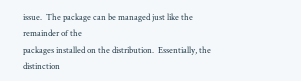issue.  The package can be managed just like the remainder of the
packages installed on the distribution.  Essentially, the distinction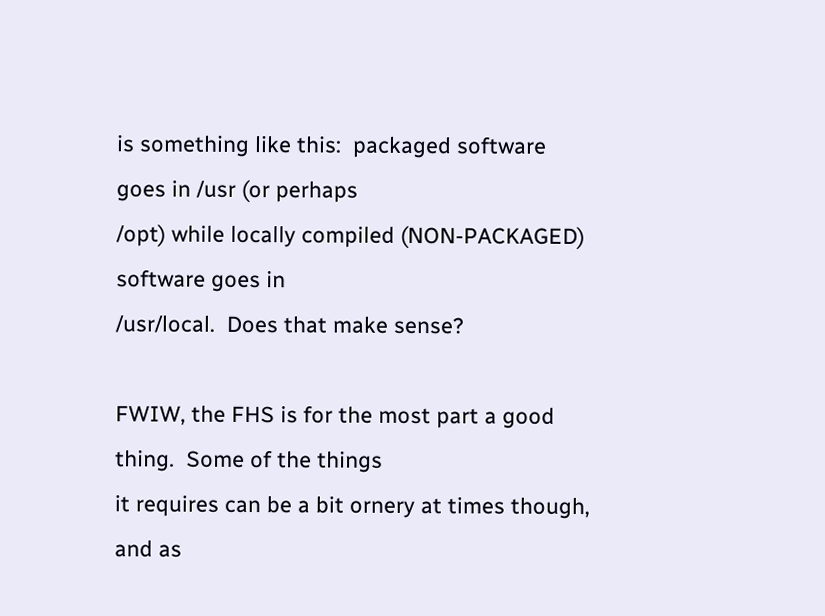is something like this:  packaged software goes in /usr (or perhaps
/opt) while locally compiled (NON-PACKAGED) software goes in
/usr/local.  Does that make sense?

FWIW, the FHS is for the most part a good thing.  Some of the things
it requires can be a bit ornery at times though, and as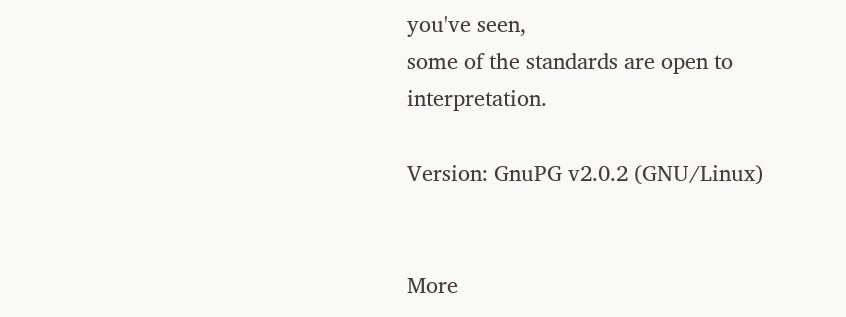you've seen,
some of the standards are open to interpretation.

Version: GnuPG v2.0.2 (GNU/Linux)


More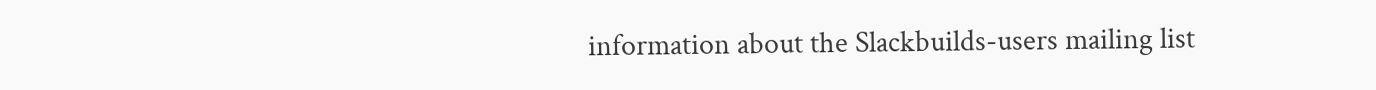information about the Slackbuilds-users mailing list